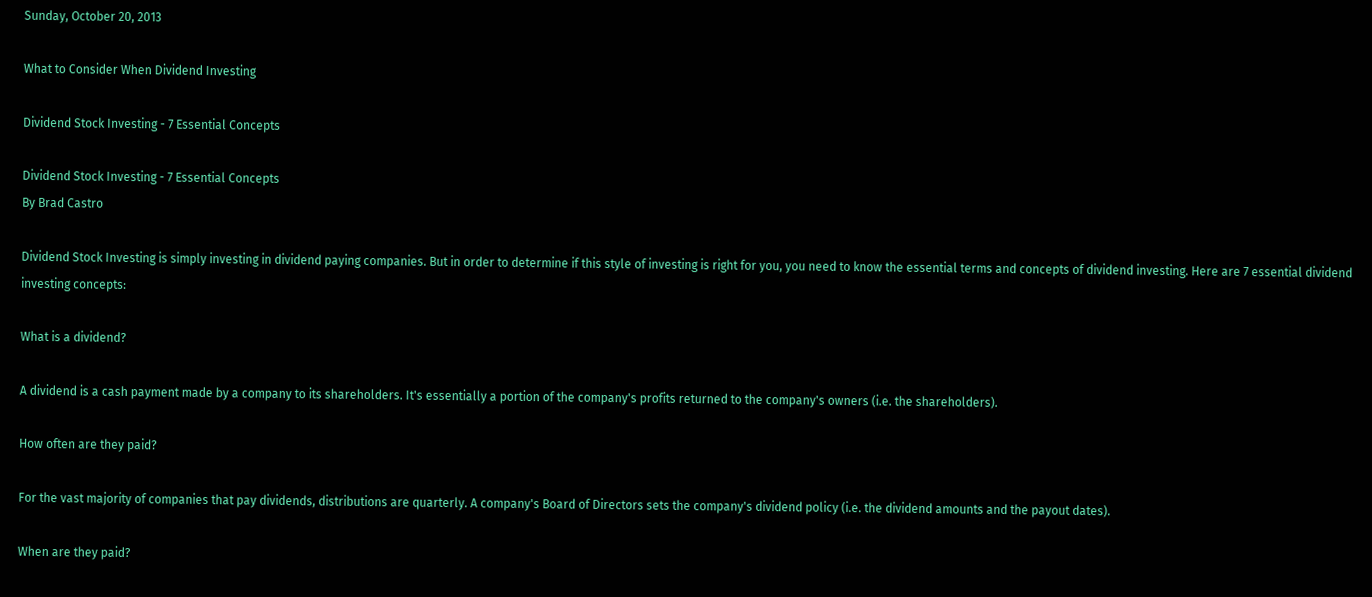Sunday, October 20, 2013

What to Consider When Dividend Investing

Dividend Stock Investing - 7 Essential Concepts

Dividend Stock Investing - 7 Essential Concepts
By Brad Castro

Dividend Stock Investing is simply investing in dividend paying companies. But in order to determine if this style of investing is right for you, you need to know the essential terms and concepts of dividend investing. Here are 7 essential dividend investing concepts:

What is a dividend?

A dividend is a cash payment made by a company to its shareholders. It's essentially a portion of the company's profits returned to the company's owners (i.e. the shareholders).

How often are they paid?

For the vast majority of companies that pay dividends, distributions are quarterly. A company's Board of Directors sets the company's dividend policy (i.e. the dividend amounts and the payout dates).

When are they paid?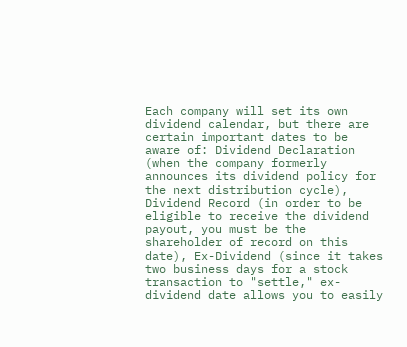Each company will set its own dividend calendar, but there are certain important dates to be aware of: Dividend Declaration (when the company formerly announces its dividend policy for the next distribution cycle), Dividend Record (in order to be eligible to receive the dividend payout, you must be the shareholder of record on this date), Ex-Dividend (since it takes two business days for a stock transaction to "settle," ex-dividend date allows you to easily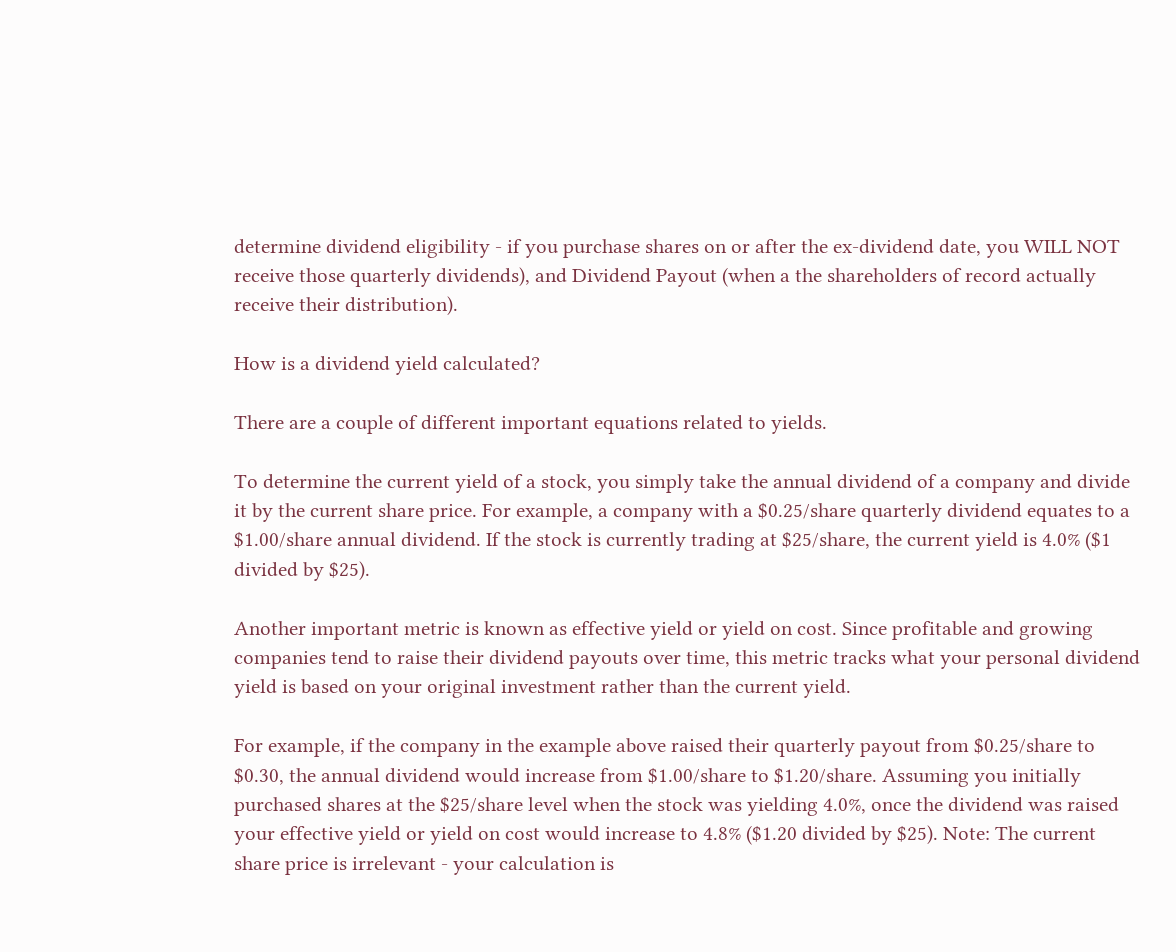determine dividend eligibility - if you purchase shares on or after the ex-dividend date, you WILL NOT receive those quarterly dividends), and Dividend Payout (when a the shareholders of record actually receive their distribution).

How is a dividend yield calculated?

There are a couple of different important equations related to yields.

To determine the current yield of a stock, you simply take the annual dividend of a company and divide it by the current share price. For example, a company with a $0.25/share quarterly dividend equates to a $1.00/share annual dividend. If the stock is currently trading at $25/share, the current yield is 4.0% ($1 divided by $25).

Another important metric is known as effective yield or yield on cost. Since profitable and growing companies tend to raise their dividend payouts over time, this metric tracks what your personal dividend yield is based on your original investment rather than the current yield.

For example, if the company in the example above raised their quarterly payout from $0.25/share to $0.30, the annual dividend would increase from $1.00/share to $1.20/share. Assuming you initially purchased shares at the $25/share level when the stock was yielding 4.0%, once the dividend was raised your effective yield or yield on cost would increase to 4.8% ($1.20 divided by $25). Note: The current share price is irrelevant - your calculation is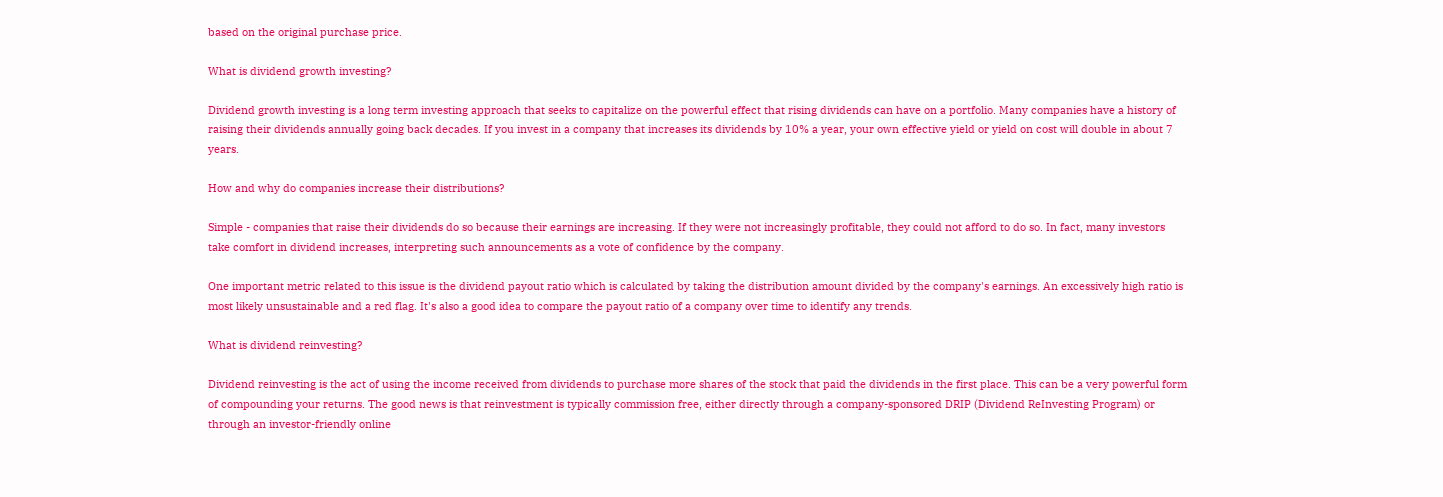based on the original purchase price.

What is dividend growth investing?

Dividend growth investing is a long term investing approach that seeks to capitalize on the powerful effect that rising dividends can have on a portfolio. Many companies have a history of raising their dividends annually going back decades. If you invest in a company that increases its dividends by 10% a year, your own effective yield or yield on cost will double in about 7 years.

How and why do companies increase their distributions?

Simple - companies that raise their dividends do so because their earnings are increasing. If they were not increasingly profitable, they could not afford to do so. In fact, many investors take comfort in dividend increases, interpreting such announcements as a vote of confidence by the company.

One important metric related to this issue is the dividend payout ratio which is calculated by taking the distribution amount divided by the company's earnings. An excessively high ratio is most likely unsustainable and a red flag. It's also a good idea to compare the payout ratio of a company over time to identify any trends.

What is dividend reinvesting?

Dividend reinvesting is the act of using the income received from dividends to purchase more shares of the stock that paid the dividends in the first place. This can be a very powerful form of compounding your returns. The good news is that reinvestment is typically commission free, either directly through a company-sponsored DRIP (Dividend ReInvesting Program) or through an investor-friendly online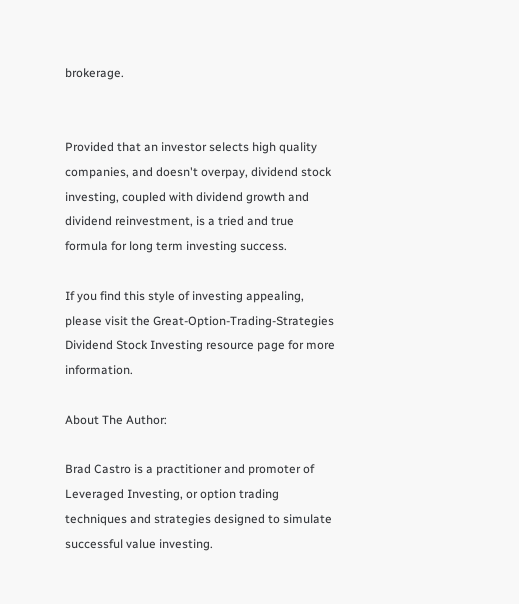brokerage.


Provided that an investor selects high quality companies, and doesn't overpay, dividend stock investing, coupled with dividend growth and dividend reinvestment, is a tried and true formula for long term investing success.

If you find this style of investing appealing, please visit the Great-Option-Trading-Strategies Dividend Stock Investing resource page for more information.

About The Author:

Brad Castro is a practitioner and promoter of Leveraged Investing, or option trading techniques and strategies designed to simulate successful value investing.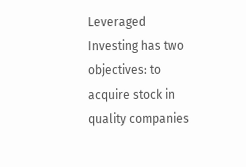Leveraged Investing has two objectives: to acquire stock in quality companies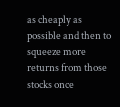as cheaply as possible and then to squeeze more returns from those stocks once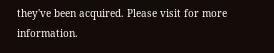they've been acquired. Please visit for more information.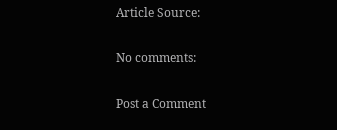Article Source:

No comments:

Post a Comment